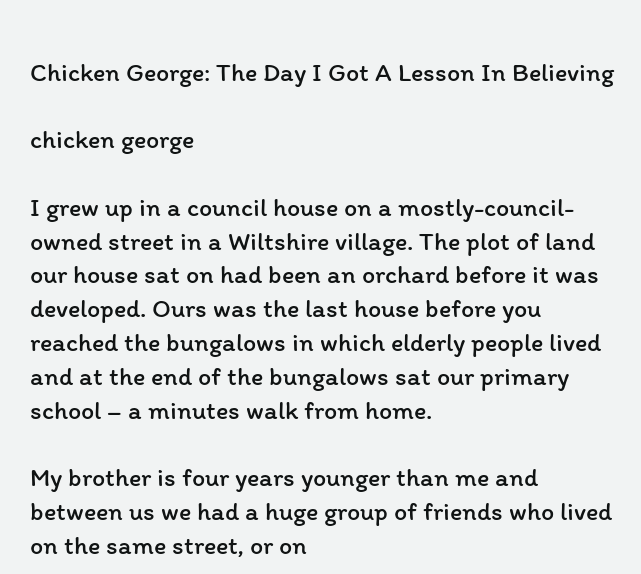Chicken George: The Day I Got A Lesson In Believing

chicken george

I grew up in a council house on a mostly-council-owned street in a Wiltshire village. The plot of land our house sat on had been an orchard before it was developed. Ours was the last house before you reached the bungalows in which elderly people lived and at the end of the bungalows sat our primary school – a minutes walk from home.

My brother is four years younger than me and between us we had a huge group of friends who lived on the same street, or on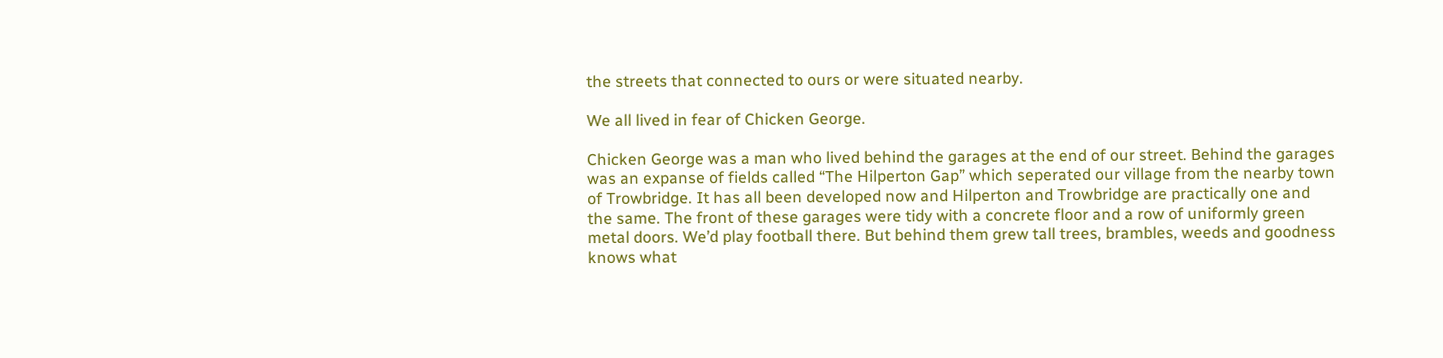the streets that connected to ours or were situated nearby.

We all lived in fear of Chicken George.

Chicken George was a man who lived behind the garages at the end of our street. Behind the garages was an expanse of fields called “The Hilperton Gap” which seperated our village from the nearby town of Trowbridge. It has all been developed now and Hilperton and Trowbridge are practically one and the same. The front of these garages were tidy with a concrete floor and a row of uniformly green metal doors. We’d play football there. But behind them grew tall trees, brambles, weeds and goodness knows what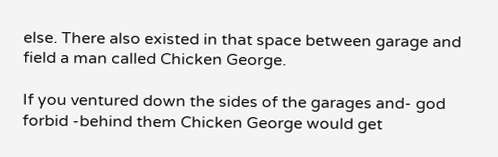else. There also existed in that space between garage and field a man called Chicken George.

If you ventured down the sides of the garages and- god forbid -behind them Chicken George would get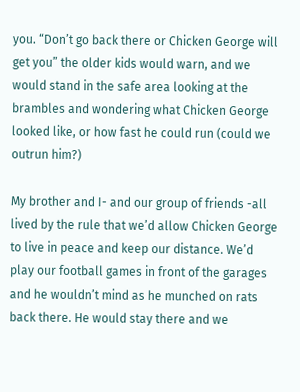you. “Don’t go back there or Chicken George will get you” the older kids would warn, and we would stand in the safe area looking at the brambles and wondering what Chicken George looked like, or how fast he could run (could we outrun him?)

My brother and I- and our group of friends -all lived by the rule that we’d allow Chicken George to live in peace and keep our distance. We’d play our football games in front of the garages and he wouldn’t mind as he munched on rats back there. He would stay there and we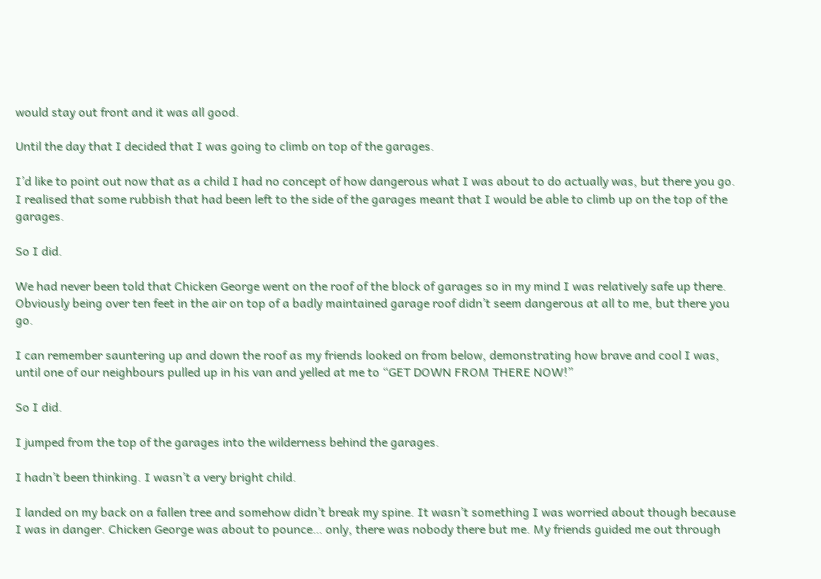would stay out front and it was all good.

Until the day that I decided that I was going to climb on top of the garages.

I’d like to point out now that as a child I had no concept of how dangerous what I was about to do actually was, but there you go. I realised that some rubbish that had been left to the side of the garages meant that I would be able to climb up on the top of the garages.

So I did.

We had never been told that Chicken George went on the roof of the block of garages so in my mind I was relatively safe up there. Obviously being over ten feet in the air on top of a badly maintained garage roof didn’t seem dangerous at all to me, but there you go.

I can remember sauntering up and down the roof as my friends looked on from below, demonstrating how brave and cool I was, until one of our neighbours pulled up in his van and yelled at me to “GET DOWN FROM THERE NOW!”

So I did.

I jumped from the top of the garages into the wilderness behind the garages.

I hadn’t been thinking. I wasn’t a very bright child.

I landed on my back on a fallen tree and somehow didn’t break my spine. It wasn’t something I was worried about though because I was in danger. Chicken George was about to pounce… only, there was nobody there but me. My friends guided me out through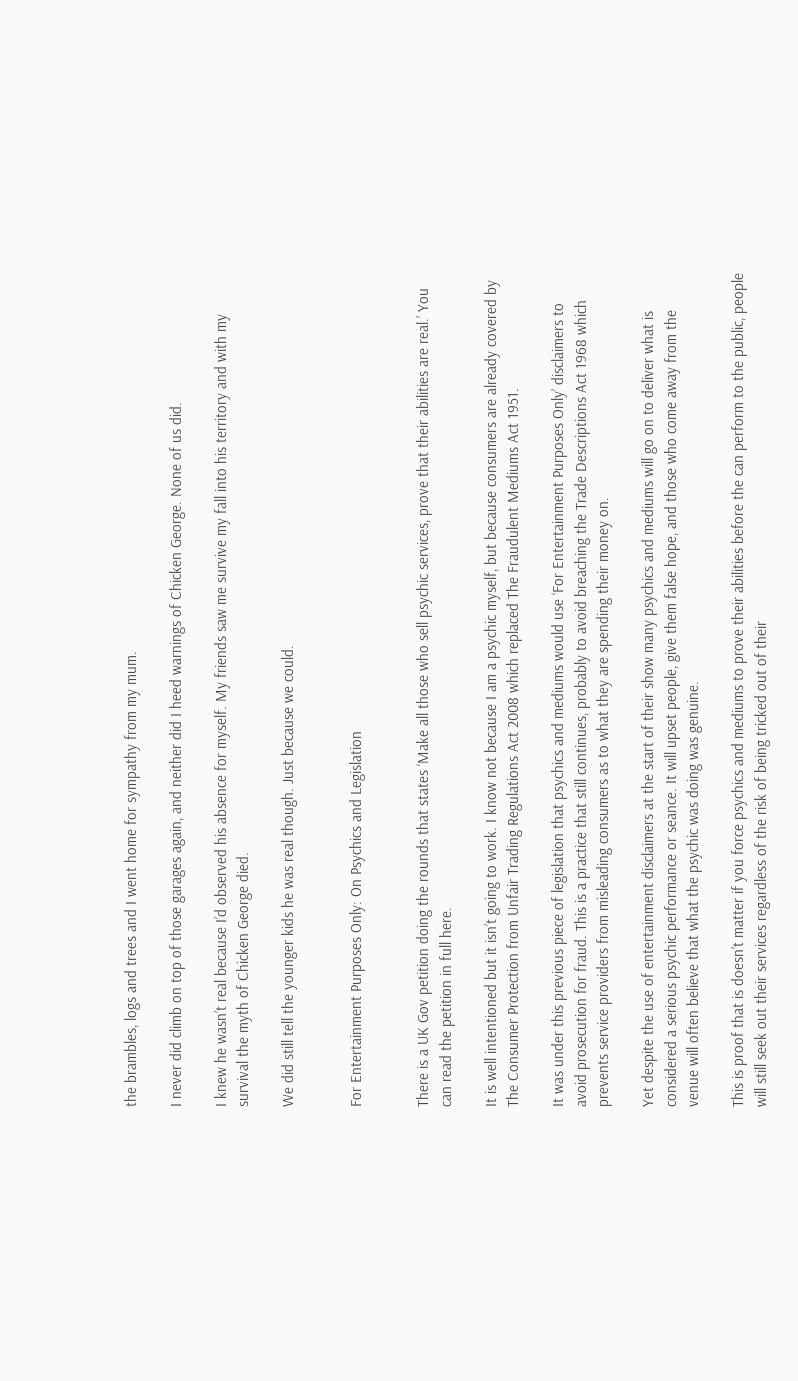the brambles, logs and trees and I went home for sympathy from my mum.

I never did climb on top of those garages again, and neither did I heed warnings of Chicken George. None of us did.

I knew he wasn’t real because I’d observed his absence for myself. My friends saw me survive my fall into his territory and with my survival the myth of Chicken George died.

We did still tell the younger kids he was real though. Just because we could.


For Entertainment Purposes Only: On Psychics and Legislation


There is a UK Gov petition doing the rounds that states ‘Make all those who sell psychic services, prove that their abilities are real.’ You can read the petition in full here.

It is well intentioned but it isn’t going to work. I know not because I am a psychic myself, but because consumers are already covered by The Consumer Protection from Unfair Trading Regulations Act 2008 which replaced The Fraudulent Mediums Act 1951.

It was under this previous piece of legislation that psychics and mediums would use ‘For Entertainment Purposes Only’ disclaimers to avoid prosecution for fraud. This is a practice that still continues, probably to avoid breaching the Trade Descriptions Act 1968 which prevents service providers from misleading consumers as to what they are spending their money on.

Yet despite the use of entertainment disclaimers at the start of their show many psychics and mediums will go on to deliver what is considered a serious psychic performance or seance. It will upset people, give them false hope, and those who come away from the venue will often believe that what the psychic was doing was genuine.

This is proof that is doesn’t matter if you force psychics and mediums to prove their abilities before the can perform to the public, people will still seek out their services regardless of the risk of being tricked out of their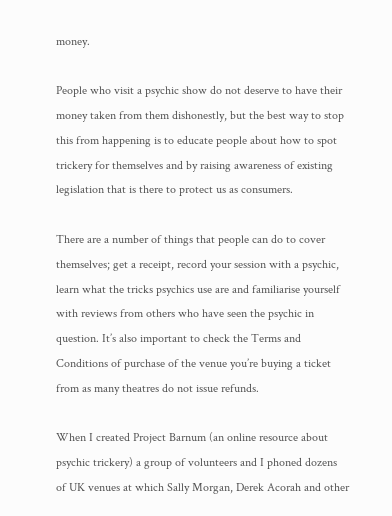money.

People who visit a psychic show do not deserve to have their money taken from them dishonestly, but the best way to stop this from happening is to educate people about how to spot trickery for themselves and by raising awareness of existing legislation that is there to protect us as consumers.

There are a number of things that people can do to cover themselves; get a receipt, record your session with a psychic, learn what the tricks psychics use are and familiarise yourself with reviews from others who have seen the psychic in question. It’s also important to check the Terms and Conditions of purchase of the venue you’re buying a ticket from as many theatres do not issue refunds.

When I created Project Barnum (an online resource about psychic trickery) a group of volunteers and I phoned dozens of UK venues at which Sally Morgan, Derek Acorah and other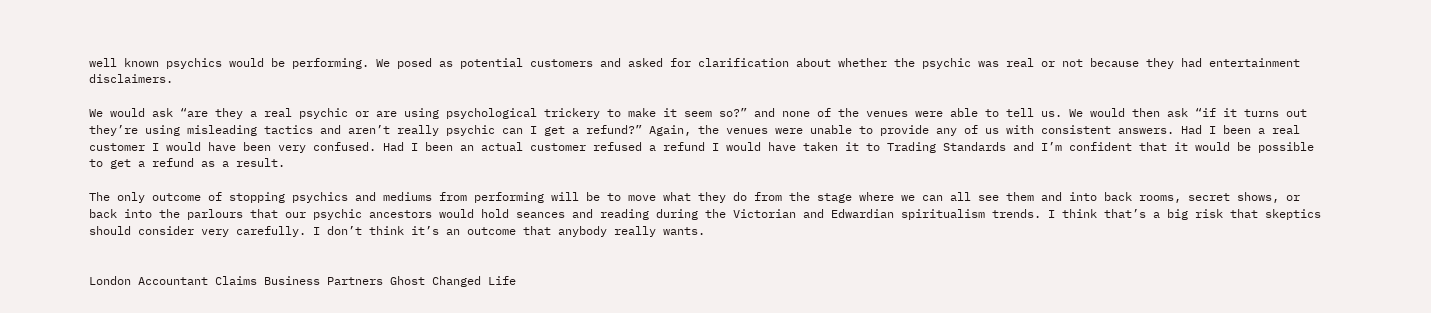well known psychics would be performing. We posed as potential customers and asked for clarification about whether the psychic was real or not because they had entertainment disclaimers.

We would ask “are they a real psychic or are using psychological trickery to make it seem so?” and none of the venues were able to tell us. We would then ask “if it turns out they’re using misleading tactics and aren’t really psychic can I get a refund?” Again, the venues were unable to provide any of us with consistent answers. Had I been a real customer I would have been very confused. Had I been an actual customer refused a refund I would have taken it to Trading Standards and I’m confident that it would be possible to get a refund as a result.

The only outcome of stopping psychics and mediums from performing will be to move what they do from the stage where we can all see them and into back rooms, secret shows, or back into the parlours that our psychic ancestors would hold seances and reading during the Victorian and Edwardian spiritualism trends. I think that’s a big risk that skeptics should consider very carefully. I don’t think it’s an outcome that anybody really wants.


London Accountant Claims Business Partners Ghost Changed Life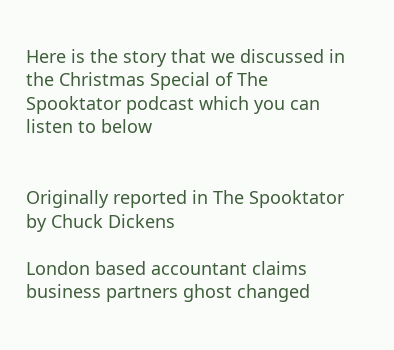Here is the story that we discussed in the Christmas Special of The Spooktator podcast which you can listen to below


Originally reported in The Spooktator by Chuck Dickens

London based accountant claims business partners ghost changed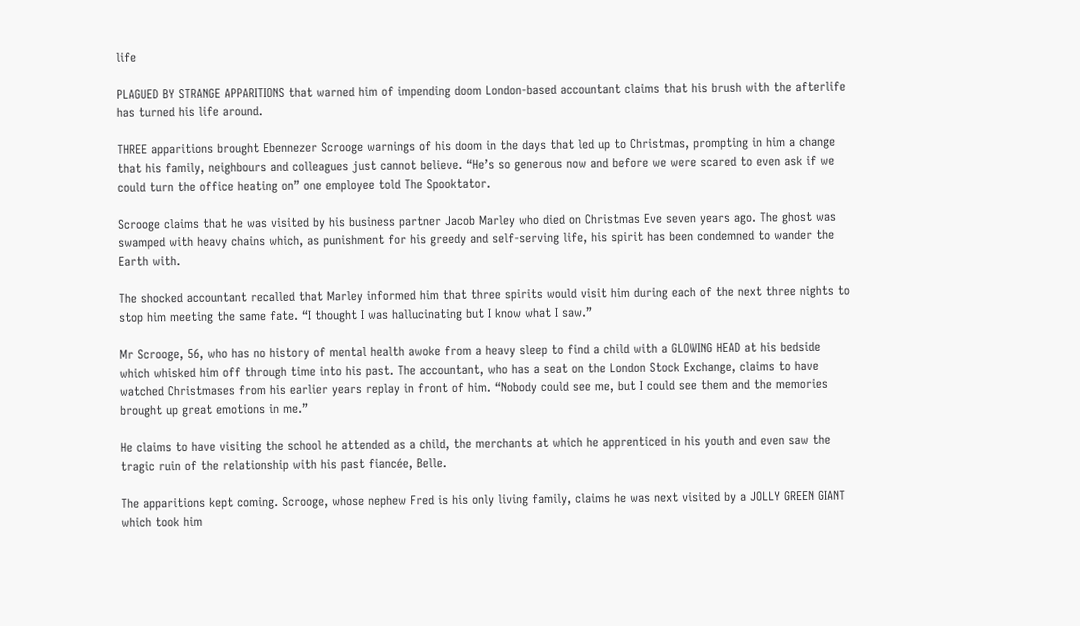life

PLAGUED BY STRANGE APPARITIONS that warned him of impending doom London-based accountant claims that his brush with the afterlife has turned his life around.

THREE apparitions brought Ebennezer Scrooge warnings of his doom in the days that led up to Christmas, prompting in him a change that his family, neighbours and colleagues just cannot believe. “He’s so generous now and before we were scared to even ask if we could turn the office heating on” one employee told The Spooktator.

Scrooge claims that he was visited by his business partner Jacob Marley who died on Christmas Eve seven years ago. The ghost was swamped with heavy chains which, as punishment for his greedy and self-serving life, his spirit has been condemned to wander the Earth with.

The shocked accountant recalled that Marley informed him that three spirits would visit him during each of the next three nights to stop him meeting the same fate. “I thought I was hallucinating but I know what I saw.”

Mr Scrooge, 56, who has no history of mental health awoke from a heavy sleep to find a child with a GLOWING HEAD at his bedside which whisked him off through time into his past. The accountant, who has a seat on the London Stock Exchange, claims to have watched Christmases from his earlier years replay in front of him. “Nobody could see me, but I could see them and the memories brought up great emotions in me.”

He claims to have visiting the school he attended as a child, the merchants at which he apprenticed in his youth and even saw the tragic ruin of the relationship with his past fiancée, Belle.

The apparitions kept coming. Scrooge, whose nephew Fred is his only living family, claims he was next visited by a JOLLY GREEN GIANT which took him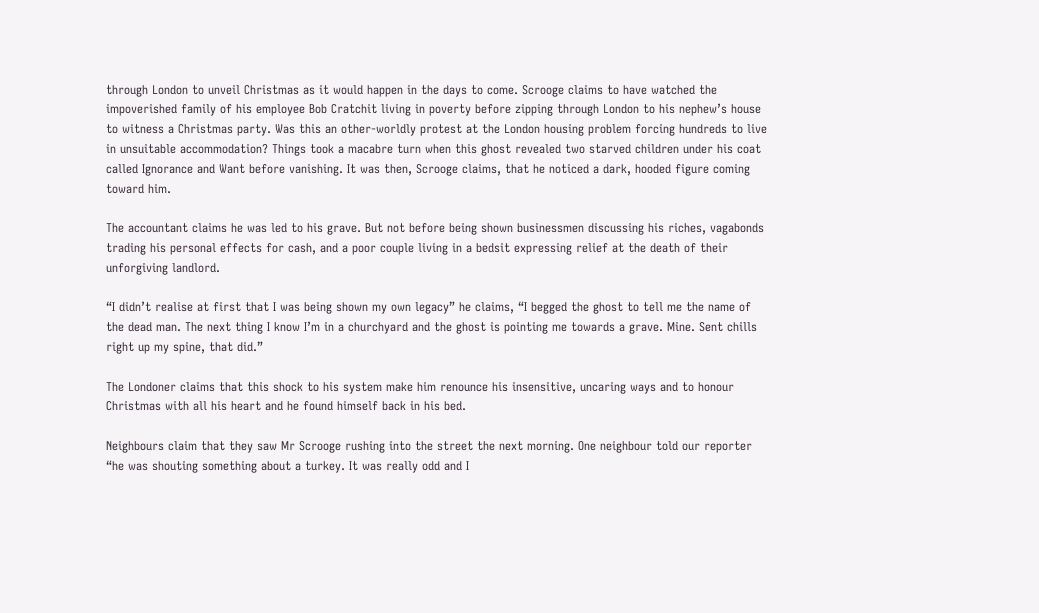through London to unveil Christmas as it would happen in the days to come. Scrooge claims to have watched the impoverished family of his employee Bob Cratchit living in poverty before zipping through London to his nephew’s house to witness a Christmas party. Was this an other-worldly protest at the London housing problem forcing hundreds to live in unsuitable accommodation? Things took a macabre turn when this ghost revealed two starved children under his coat called Ignorance and Want before vanishing. It was then, Scrooge claims, that he noticed a dark, hooded figure coming toward him.

The accountant claims he was led to his grave. But not before being shown businessmen discussing his riches, vagabonds trading his personal effects for cash, and a poor couple living in a bedsit expressing relief at the death of their unforgiving landlord.

“I didn’t realise at first that I was being shown my own legacy” he claims, “I begged the ghost to tell me the name of the dead man. The next thing I know I’m in a churchyard and the ghost is pointing me towards a grave. Mine. Sent chills right up my spine, that did.”

The Londoner claims that this shock to his system make him renounce his insensitive, uncaring ways and to honour Christmas with all his heart and he found himself back in his bed.

Neighbours claim that they saw Mr Scrooge rushing into the street the next morning. One neighbour told our reporter “he was shouting something about a turkey. It was really odd and I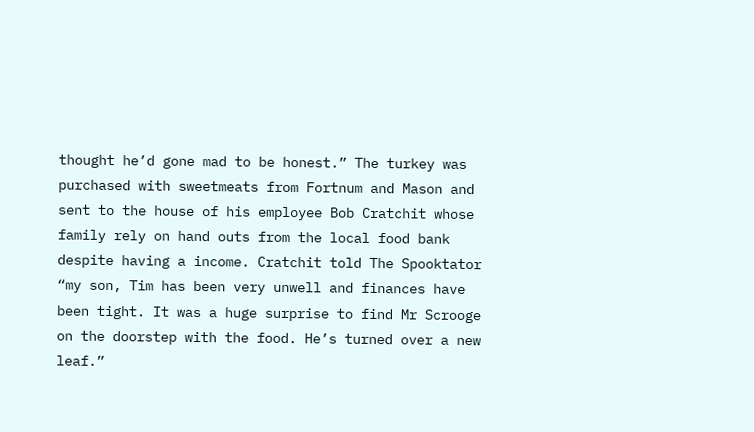thought he’d gone mad to be honest.” The turkey was purchased with sweetmeats from Fortnum and Mason and sent to the house of his employee Bob Cratchit whose family rely on hand outs from the local food bank despite having a income. Cratchit told The Spooktator “my son, Tim has been very unwell and finances have been tight. It was a huge surprise to find Mr Scrooge on the doorstep with the food. He’s turned over a new leaf.”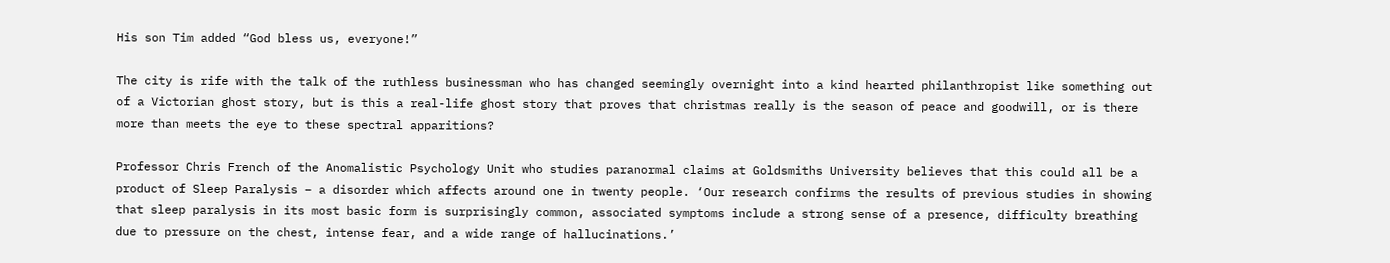His son Tim added “God bless us, everyone!”

The city is rife with the talk of the ruthless businessman who has changed seemingly overnight into a kind hearted philanthropist like something out of a Victorian ghost story, but is this a real-life ghost story that proves that christmas really is the season of peace and goodwill, or is there more than meets the eye to these spectral apparitions?

Professor Chris French of the Anomalistic Psychology Unit who studies paranormal claims at Goldsmiths University believes that this could all be a product of Sleep Paralysis – a disorder which affects around one in twenty people. ‘Our research confirms the results of previous studies in showing that sleep paralysis in its most basic form is surprisingly common, associated symptoms include a strong sense of a presence, difficulty breathing due to pressure on the chest, intense fear, and a wide range of hallucinations.’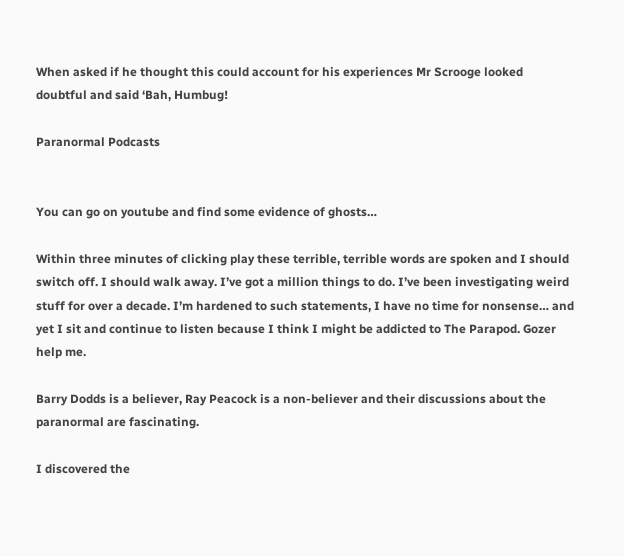When asked if he thought this could account for his experiences Mr Scrooge looked doubtful and said ‘Bah, Humbug!

Paranormal Podcasts


You can go on youtube and find some evidence of ghosts…

Within three minutes of clicking play these terrible, terrible words are spoken and I should switch off. I should walk away. I’ve got a million things to do. I’ve been investigating weird stuff for over a decade. I’m hardened to such statements, I have no time for nonsense… and yet I sit and continue to listen because I think I might be addicted to The Parapod. Gozer help me.

Barry Dodds is a believer, Ray Peacock is a non-believer and their discussions about the paranormal are fascinating.

I discovered the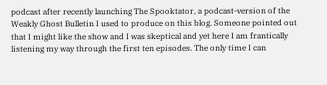podcast after recently launching The Spooktator, a podcast-version of the Weakly Ghost Bulletin I used to produce on this blog. Someone pointed out that I might like the show and I was skeptical and yet here I am frantically listening my way through the first ten episodes. The only time I can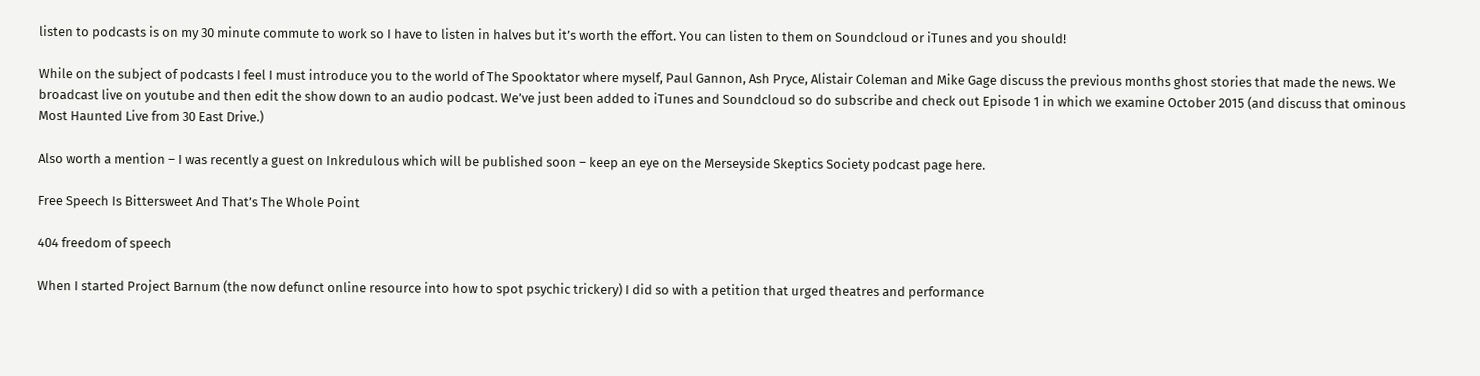listen to podcasts is on my 30 minute commute to work so I have to listen in halves but it’s worth the effort. You can listen to them on Soundcloud or iTunes and you should!

While on the subject of podcasts I feel I must introduce you to the world of The Spooktator where myself, Paul Gannon, Ash Pryce, Alistair Coleman and Mike Gage discuss the previous months ghost stories that made the news. We broadcast live on youtube and then edit the show down to an audio podcast. We’ve just been added to iTunes and Soundcloud so do subscribe and check out Episode 1 in which we examine October 2015 (and discuss that ominous Most Haunted Live from 30 East Drive.)

Also worth a mention – I was recently a guest on Inkredulous which will be published soon – keep an eye on the Merseyside Skeptics Society podcast page here.

Free Speech Is Bittersweet And That’s The Whole Point

404 freedom of speech

When I started Project Barnum (the now defunct online resource into how to spot psychic trickery) I did so with a petition that urged theatres and performance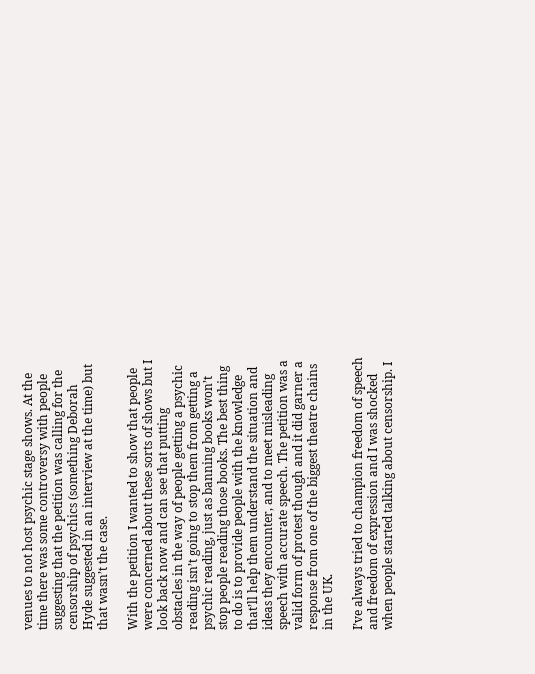venues to not host psychic stage shows. At the time there was some controversy with people suggesting that the petition was calling for the censorship of psychics (something Deborah Hyde suggested in an interview at the time) but that wasn’t the case.

With the petition I wanted to show that people were concerned about these sorts of shows but I look back now and can see that putting obstacles in the way of people getting a psychic reading isn’t going to stop them from getting a psychic reading, just as banning books won’t stop people reading those books. The best thing to do is to provide people with the knowledge that’ll help them understand the situation and ideas they encounter, and to meet misleading speech with accurate speech. The petition was a valid form of protest though and it did garner a response from one of the biggest theatre chains in the UK.

I’ve always tried to champion freedom of speech and freedom of expression and I was shocked when people started talking about censorship. I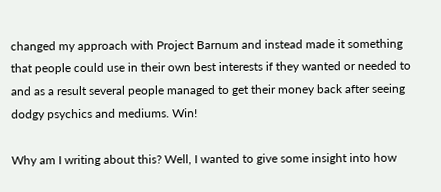changed my approach with Project Barnum and instead made it something that people could use in their own best interests if they wanted or needed to and as a result several people managed to get their money back after seeing dodgy psychics and mediums. Win!

Why am I writing about this? Well, I wanted to give some insight into how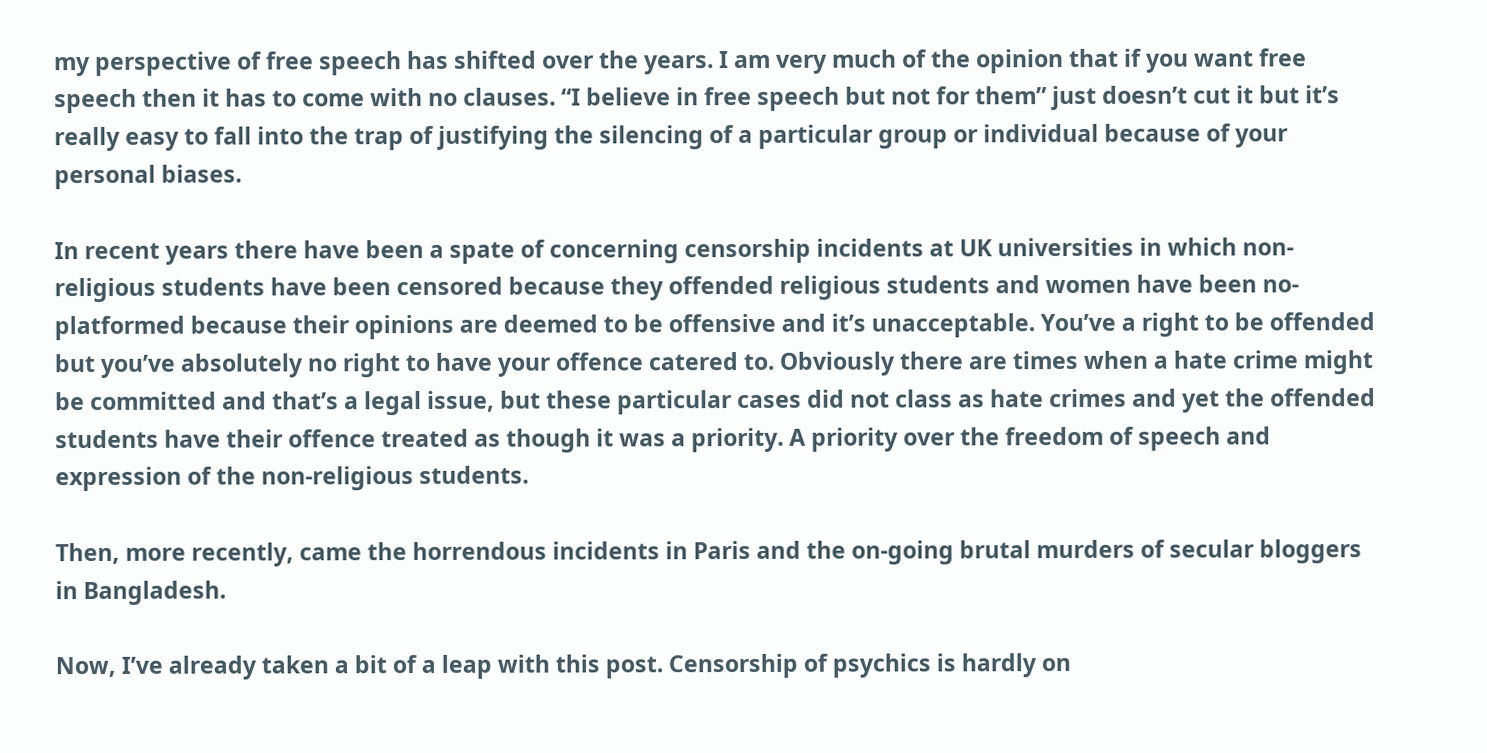my perspective of free speech has shifted over the years. I am very much of the opinion that if you want free speech then it has to come with no clauses. “I believe in free speech but not for them” just doesn’t cut it but it’s really easy to fall into the trap of justifying the silencing of a particular group or individual because of your personal biases.

In recent years there have been a spate of concerning censorship incidents at UK universities in which non-religious students have been censored because they offended religious students and women have been no-platformed because their opinions are deemed to be offensive and it’s unacceptable. You’ve a right to be offended but you’ve absolutely no right to have your offence catered to. Obviously there are times when a hate crime might be committed and that’s a legal issue, but these particular cases did not class as hate crimes and yet the offended students have their offence treated as though it was a priority. A priority over the freedom of speech and expression of the non-religious students.

Then, more recently, came the horrendous incidents in Paris and the on-going brutal murders of secular bloggers in Bangladesh.

Now, I’ve already taken a bit of a leap with this post. Censorship of psychics is hardly on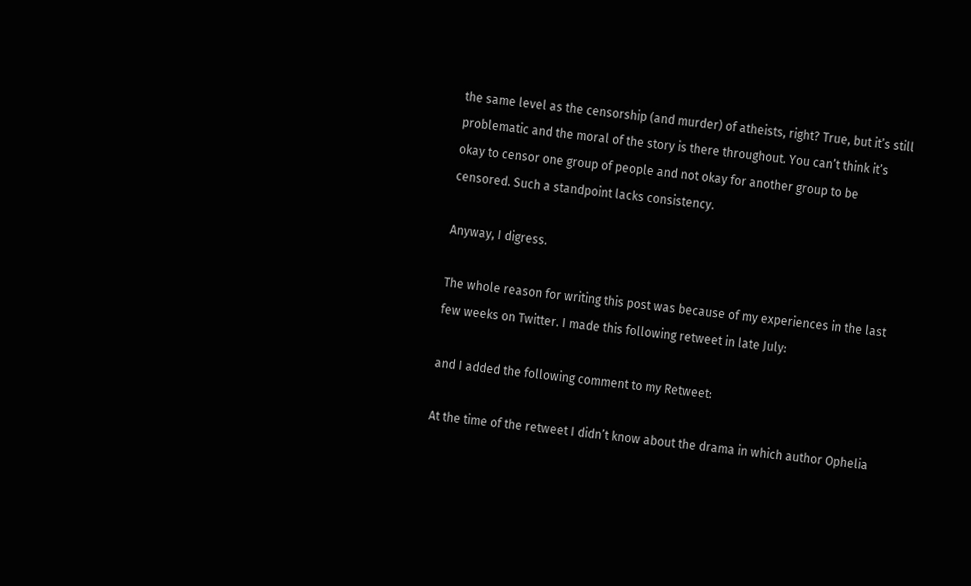the same level as the censorship (and murder) of atheists, right? True, but it’s still problematic and the moral of the story is there throughout. You can’t think it’s okay to censor one group of people and not okay for another group to be censored. Such a standpoint lacks consistency.

Anyway, I digress.

The whole reason for writing this post was because of my experiences in the last few weeks on Twitter. I made this following retweet in late July:

and I added the following comment to my Retweet:

At the time of the retweet I didn’t know about the drama in which author Ophelia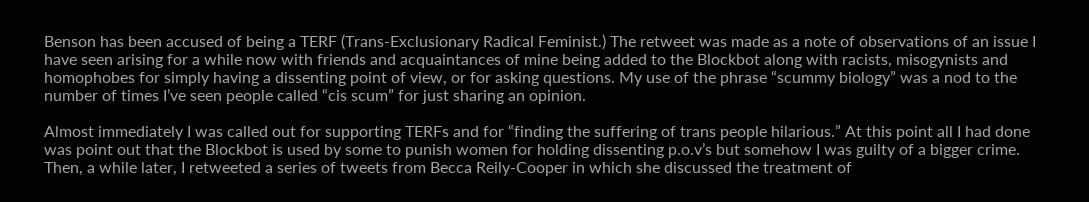Benson has been accused of being a TERF (Trans-Exclusionary Radical Feminist.) The retweet was made as a note of observations of an issue I have seen arising for a while now with friends and acquaintances of mine being added to the Blockbot along with racists, misogynists and homophobes for simply having a dissenting point of view, or for asking questions. My use of the phrase “scummy biology” was a nod to the number of times I’ve seen people called “cis scum” for just sharing an opinion.

Almost immediately I was called out for supporting TERFs and for “finding the suffering of trans people hilarious.” At this point all I had done was point out that the Blockbot is used by some to punish women for holding dissenting p.o.v’s but somehow I was guilty of a bigger crime. Then, a while later, I retweeted a series of tweets from Becca Reily-Cooper in which she discussed the treatment of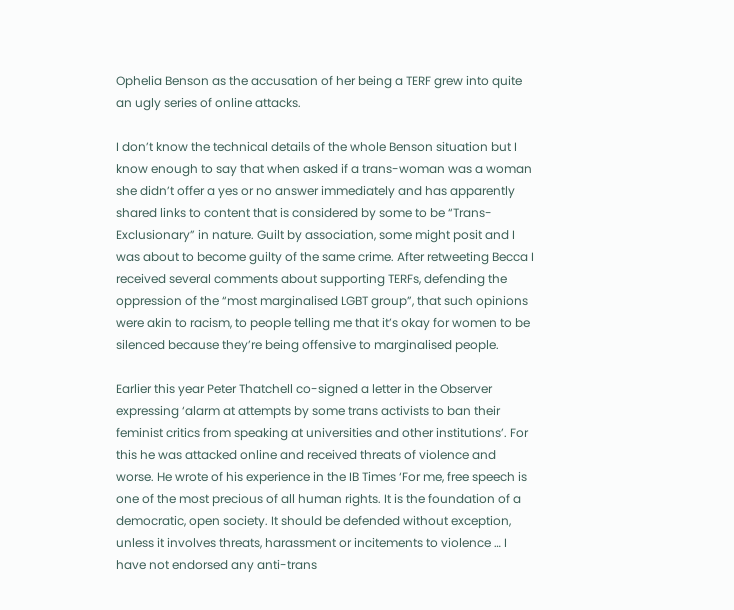Ophelia Benson as the accusation of her being a TERF grew into quite an ugly series of online attacks.

I don’t know the technical details of the whole Benson situation but I know enough to say that when asked if a trans-woman was a woman she didn’t offer a yes or no answer immediately and has apparently shared links to content that is considered by some to be “Trans-Exclusionary” in nature. Guilt by association, some might posit and I was about to become guilty of the same crime. After retweeting Becca I received several comments about supporting TERFs, defending the oppression of the “most marginalised LGBT group”, that such opinions were akin to racism, to people telling me that it’s okay for women to be silenced because they’re being offensive to marginalised people.

Earlier this year Peter Thatchell co-signed a letter in the Observer expressing ‘alarm at attempts by some trans activists to ban their feminist critics from speaking at universities and other institutions’. For this he was attacked online and received threats of violence and worse. He wrote of his experience in the IB Times ‘For me, free speech is one of the most precious of all human rights. It is the foundation of a democratic, open society. It should be defended without exception, unless it involves threats, harassment or incitements to violence … I have not endorsed any anti-trans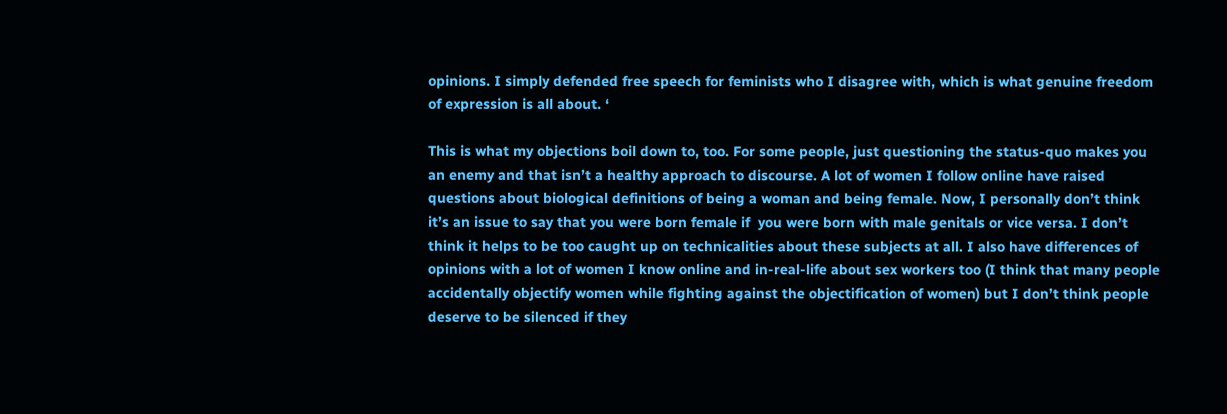opinions. I simply defended free speech for feminists who I disagree with, which is what genuine freedom of expression is all about. ‘

This is what my objections boil down to, too. For some people, just questioning the status-quo makes you an enemy and that isn’t a healthy approach to discourse. A lot of women I follow online have raised questions about biological definitions of being a woman and being female. Now, I personally don’t think it’s an issue to say that you were born female if  you were born with male genitals or vice versa. I don’t think it helps to be too caught up on technicalities about these subjects at all. I also have differences of opinions with a lot of women I know online and in-real-life about sex workers too (I think that many people accidentally objectify women while fighting against the objectification of women) but I don’t think people deserve to be silenced if they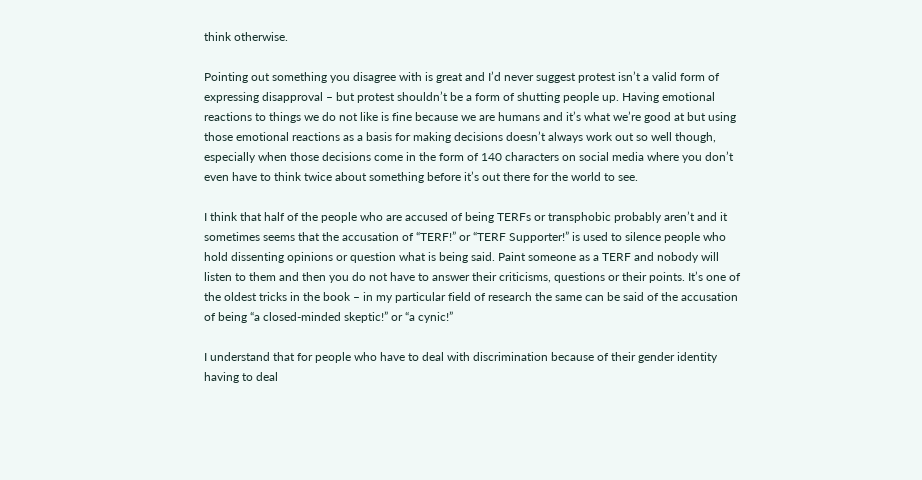think otherwise.

Pointing out something you disagree with is great and I’d never suggest protest isn’t a valid form of expressing disapproval – but protest shouldn’t be a form of shutting people up. Having emotional reactions to things we do not like is fine because we are humans and it’s what we’re good at but using those emotional reactions as a basis for making decisions doesn’t always work out so well though, especially when those decisions come in the form of 140 characters on social media where you don’t even have to think twice about something before it’s out there for the world to see.

I think that half of the people who are accused of being TERFs or transphobic probably aren’t and it sometimes seems that the accusation of “TERF!” or “TERF Supporter!” is used to silence people who hold dissenting opinions or question what is being said. Paint someone as a TERF and nobody will listen to them and then you do not have to answer their criticisms, questions or their points. It’s one of the oldest tricks in the book – in my particular field of research the same can be said of the accusation of being “a closed-minded skeptic!” or “a cynic!”

I understand that for people who have to deal with discrimination because of their gender identity having to deal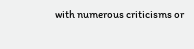with numerous criticisms or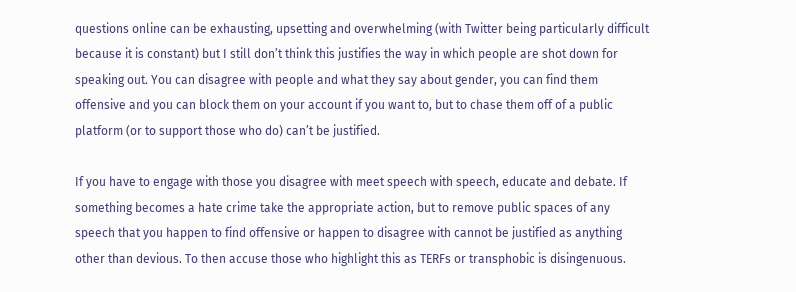questions online can be exhausting, upsetting and overwhelming (with Twitter being particularly difficult because it is constant) but I still don’t think this justifies the way in which people are shot down for speaking out. You can disagree with people and what they say about gender, you can find them offensive and you can block them on your account if you want to, but to chase them off of a public platform (or to support those who do) can’t be justified.

If you have to engage with those you disagree with meet speech with speech, educate and debate. If something becomes a hate crime take the appropriate action, but to remove public spaces of any speech that you happen to find offensive or happen to disagree with cannot be justified as anything other than devious. To then accuse those who highlight this as TERFs or transphobic is disingenuous.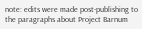note: edits were made post-publishing to the paragraphs about Project Barnum